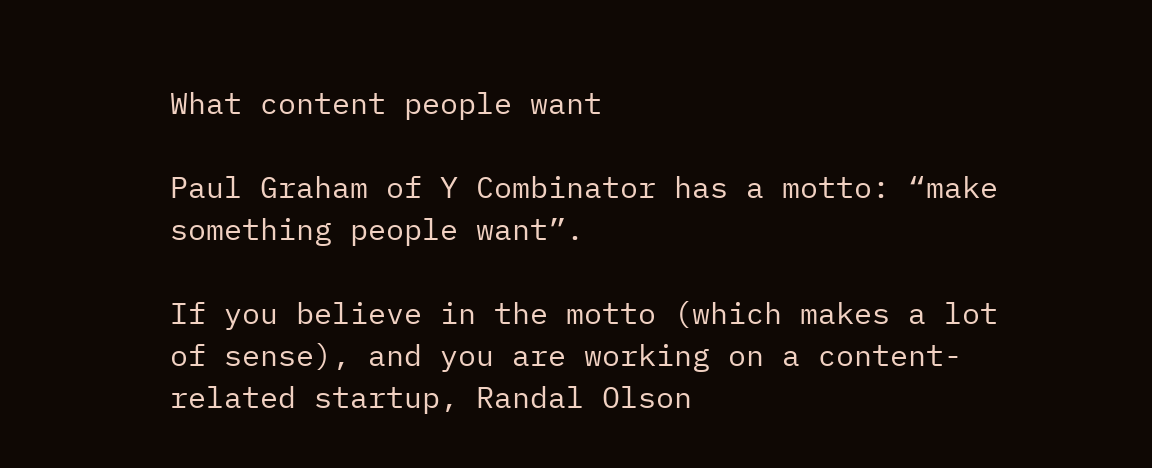What content people want

Paul Graham of Y Combinator has a motto: “make something people want”.

If you believe in the motto (which makes a lot of sense), and you are working on a content-related startup, Randal Olson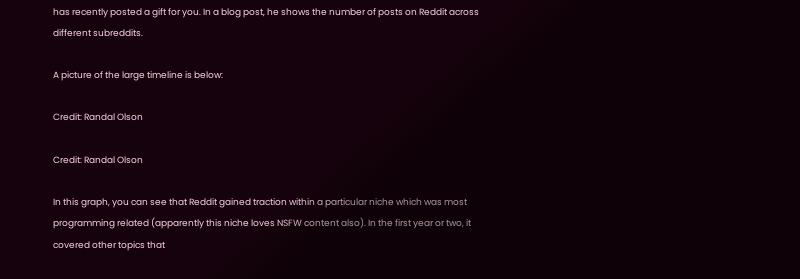has recently posted a gift for you. In a blog post, he shows the number of posts on Reddit across different subreddits.

A picture of the large timeline is below:

Credit: Randal Olson

Credit: Randal Olson

In this graph, you can see that Reddit gained traction within a particular niche which was most programming related (apparently this niche loves NSFW content also). In the first year or two, it covered other topics that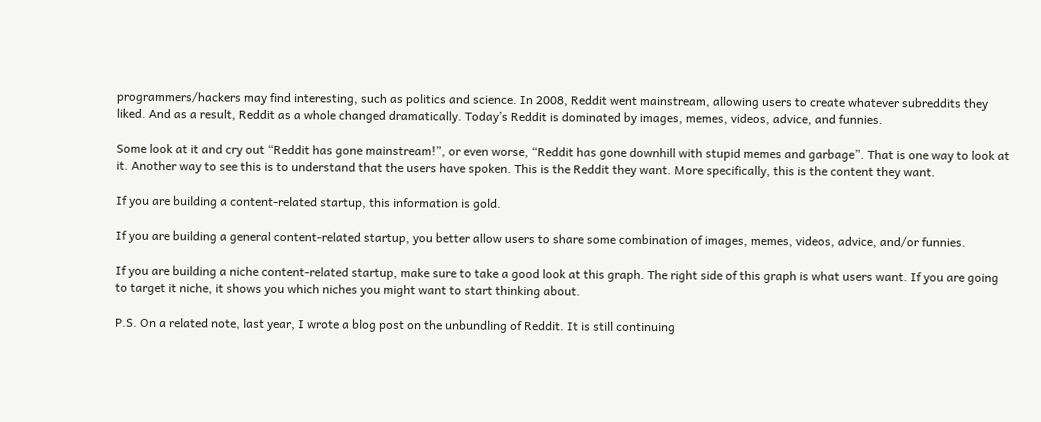programmers/hackers may find interesting, such as politics and science. In 2008, Reddit went mainstream, allowing users to create whatever subreddits they liked. And as a result, Reddit as a whole changed dramatically. Today’s Reddit is dominated by images, memes, videos, advice, and funnies.

Some look at it and cry out “Reddit has gone mainstream!”, or even worse, “Reddit has gone downhill with stupid memes and garbage”. That is one way to look at it. Another way to see this is to understand that the users have spoken. This is the Reddit they want. More specifically, this is the content they want.

If you are building a content-related startup, this information is gold.

If you are building a general content-related startup, you better allow users to share some combination of images, memes, videos, advice, and/or funnies.

If you are building a niche content-related startup, make sure to take a good look at this graph. The right side of this graph is what users want. If you are going to target it niche, it shows you which niches you might want to start thinking about.

P.S. On a related note, last year, I wrote a blog post on the unbundling of Reddit. It is still continuing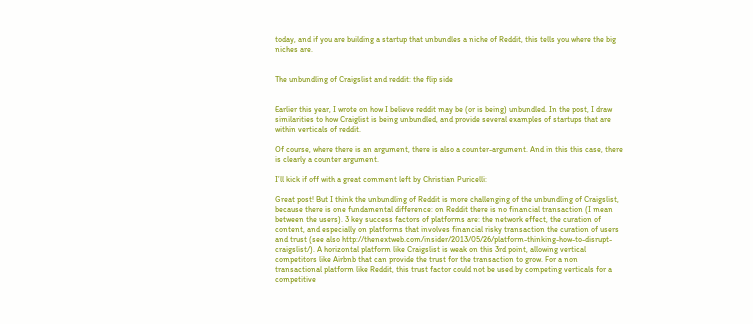today, and if you are building a startup that unbundles a niche of Reddit, this tells you where the big niches are.


The unbundling of Craigslist and reddit: the flip side


Earlier this year, I wrote on how I believe reddit may be (or is being) unbundled. In the post, I draw similarities to how Craiglist is being unbundled, and provide several examples of startups that are within verticals of reddit.

Of course, where there is an argument, there is also a counter-argument. And in this this case, there is clearly a counter argument.

I’ll kick if off with a great comment left by Christian Puricelli:

Great post! But I think the unbundling of Reddit is more challenging of the unbundling of Craigslist, because there is one fundamental difference: on Reddit there is no financial transaction (I mean between the users). 3 key success factors of platforms are: the network effect, the curation of content, and especially on platforms that involves financial risky transaction the curation of users and trust (see also http://thenextweb.com/insider/2013/05/26/platform-thinking-how-to-disrupt-craigslist/). A horizontal platform like Craigslist is weak on this 3rd point, allowing vertical competitors like Airbnb that can provide the trust for the transaction to grow. For a non transactional platform like Reddit, this trust factor could not be used by competing verticals for a competitive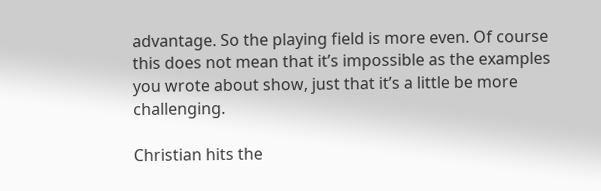advantage. So the playing field is more even. Of course this does not mean that it’s impossible as the examples you wrote about show, just that it’s a little be more challenging.

Christian hits the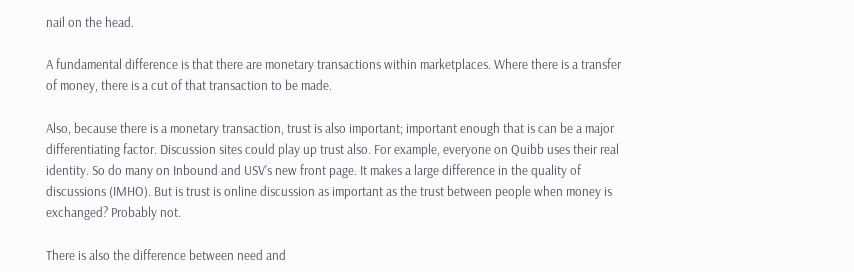nail on the head.

A fundamental difference is that there are monetary transactions within marketplaces. Where there is a transfer of money, there is a cut of that transaction to be made.

Also, because there is a monetary transaction, trust is also important; important enough that is can be a major differentiating factor. Discussion sites could play up trust also. For example, everyone on Quibb uses their real identity. So do many on Inbound and USV’s new front page. It makes a large difference in the quality of discussions (IMHO). But is trust is online discussion as important as the trust between people when money is exchanged? Probably not.

There is also the difference between need and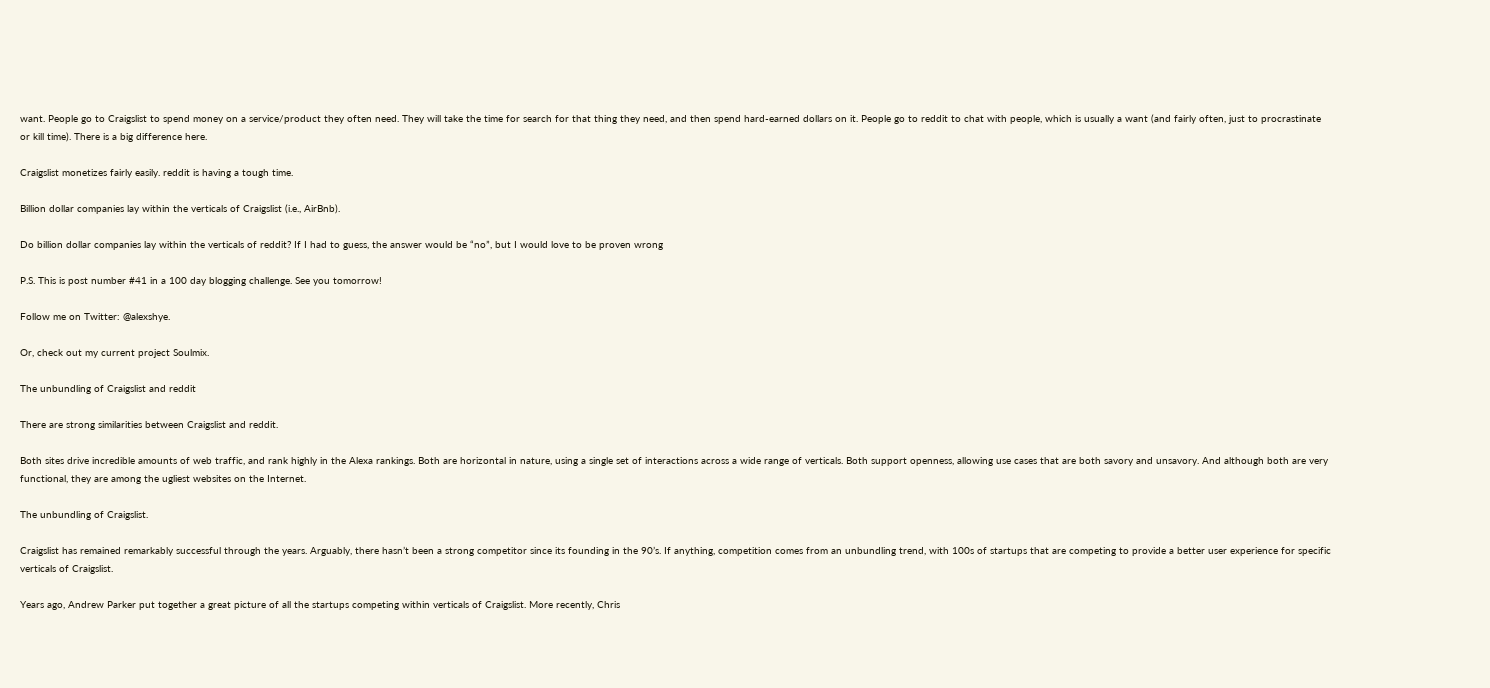want. People go to Craigslist to spend money on a service/product they often need. They will take the time for search for that thing they need, and then spend hard-earned dollars on it. People go to reddit to chat with people, which is usually a want (and fairly often, just to procrastinate or kill time). There is a big difference here.

Craigslist monetizes fairly easily. reddit is having a tough time.

Billion dollar companies lay within the verticals of Craigslist (i.e., AirBnb).

Do billion dollar companies lay within the verticals of reddit? If I had to guess, the answer would be “no”, but I would love to be proven wrong

P.S. This is post number #41 in a 100 day blogging challenge. See you tomorrow!

Follow me on Twitter: @alexshye.

Or, check out my current project Soulmix.

The unbundling of Craigslist and reddit

There are strong similarities between Craigslist and reddit.

Both sites drive incredible amounts of web traffic, and rank highly in the Alexa rankings. Both are horizontal in nature, using a single set of interactions across a wide range of verticals. Both support openness, allowing use cases that are both savory and unsavory. And although both are very functional, they are among the ugliest websites on the Internet.

The unbundling of Craigslist.

Craigslist has remained remarkably successful through the years. Arguably, there hasn’t been a strong competitor since its founding in the 90’s. If anything, competition comes from an unbundling trend, with 100s of startups that are competing to provide a better user experience for specific verticals of Craigslist.

Years ago, Andrew Parker put together a great picture of all the startups competing within verticals of Craigslist. More recently, Chris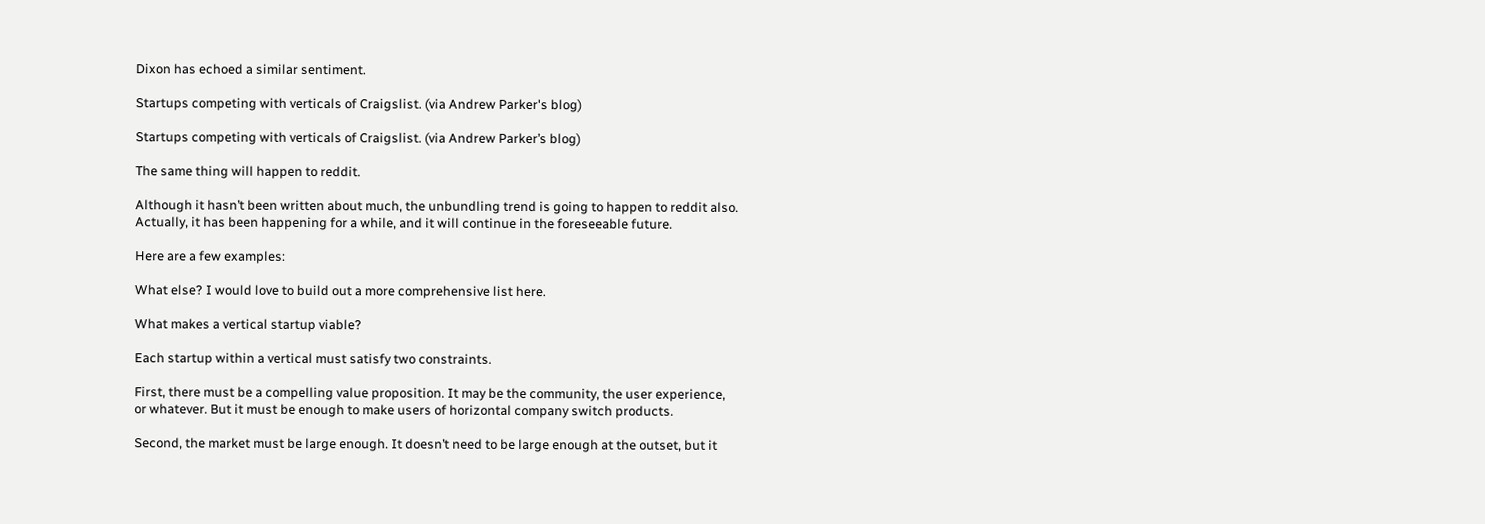Dixon has echoed a similar sentiment.

Startups competing with verticals of Craigslist. (via Andrew Parker's blog)

Startups competing with verticals of Craigslist. (via Andrew Parker’s blog)

The same thing will happen to reddit.

Although it hasn’t been written about much, the unbundling trend is going to happen to reddit also. Actually, it has been happening for a while, and it will continue in the foreseeable future.

Here are a few examples:

What else? I would love to build out a more comprehensive list here.

What makes a vertical startup viable?

Each startup within a vertical must satisfy two constraints.

First, there must be a compelling value proposition. It may be the community, the user experience, or whatever. But it must be enough to make users of horizontal company switch products.

Second, the market must be large enough. It doesn’t need to be large enough at the outset, but it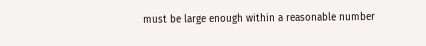must be large enough within a reasonable number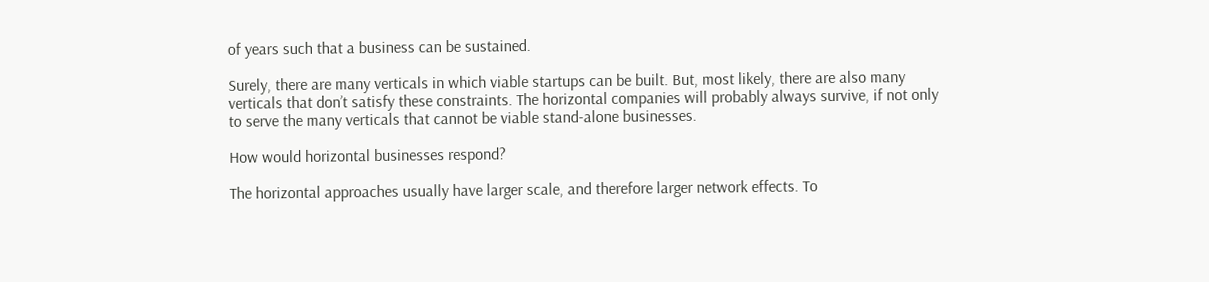of years such that a business can be sustained.

Surely, there are many verticals in which viable startups can be built. But, most likely, there are also many verticals that don’t satisfy these constraints. The horizontal companies will probably always survive, if not only to serve the many verticals that cannot be viable stand-alone businesses.

How would horizontal businesses respond?

The horizontal approaches usually have larger scale, and therefore larger network effects. To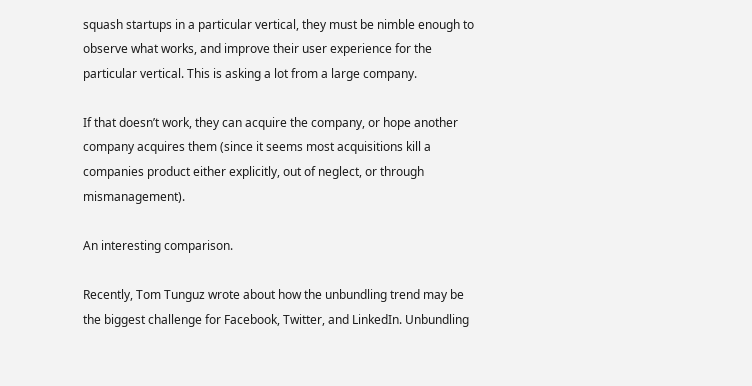squash startups in a particular vertical, they must be nimble enough to observe what works, and improve their user experience for the particular vertical. This is asking a lot from a large company.

If that doesn’t work, they can acquire the company, or hope another company acquires them (since it seems most acquisitions kill a companies product either explicitly, out of neglect, or through mismanagement).

An interesting comparison.

Recently, Tom Tunguz wrote about how the unbundling trend may be the biggest challenge for Facebook, Twitter, and LinkedIn. Unbundling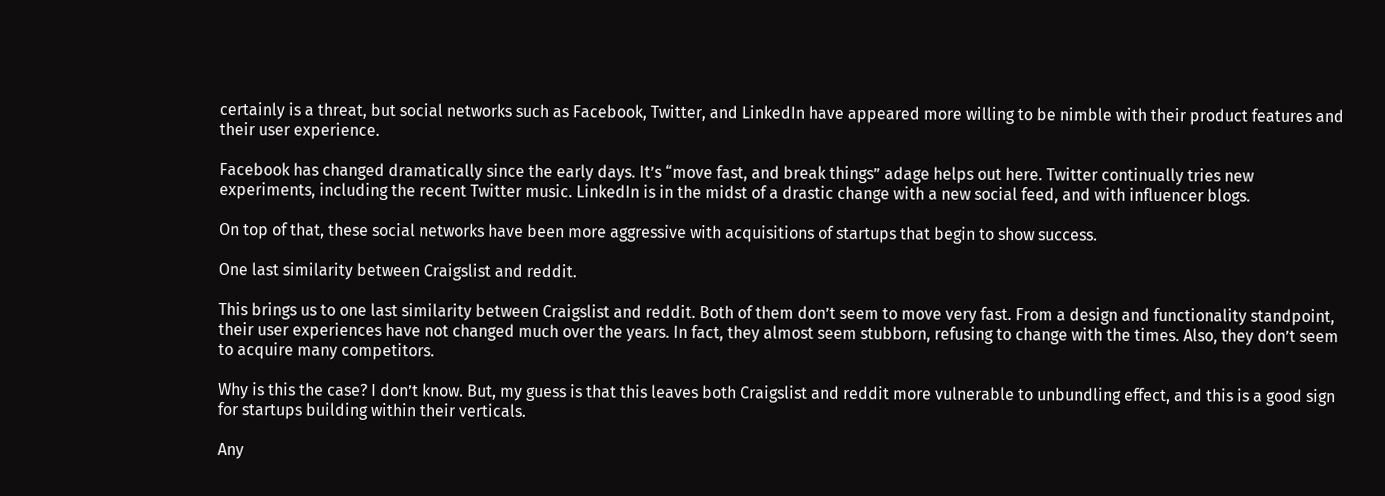certainly is a threat, but social networks such as Facebook, Twitter, and LinkedIn have appeared more willing to be nimble with their product features and their user experience.

Facebook has changed dramatically since the early days. It’s “move fast, and break things” adage helps out here. Twitter continually tries new experiments, including the recent Twitter music. LinkedIn is in the midst of a drastic change with a new social feed, and with influencer blogs.

On top of that, these social networks have been more aggressive with acquisitions of startups that begin to show success.

One last similarity between Craigslist and reddit.

This brings us to one last similarity between Craigslist and reddit. Both of them don’t seem to move very fast. From a design and functionality standpoint, their user experiences have not changed much over the years. In fact, they almost seem stubborn, refusing to change with the times. Also, they don’t seem to acquire many competitors.

Why is this the case? I don’t know. But, my guess is that this leaves both Craigslist and reddit more vulnerable to unbundling effect, and this is a good sign for startups building within their verticals.

Any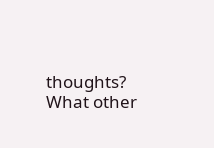thoughts? What other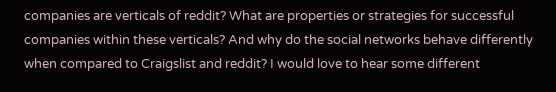companies are verticals of reddit? What are properties or strategies for successful companies within these verticals? And why do the social networks behave differently when compared to Craigslist and reddit? I would love to hear some different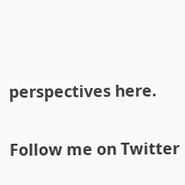perspectives here.

Follow me on Twitter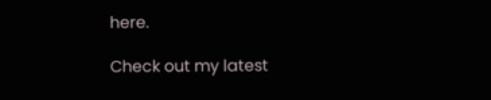here.

Check out my latest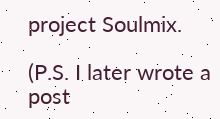project Soulmix.

(P.S. I later wrote a post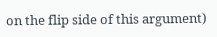on the flip side of this argument)